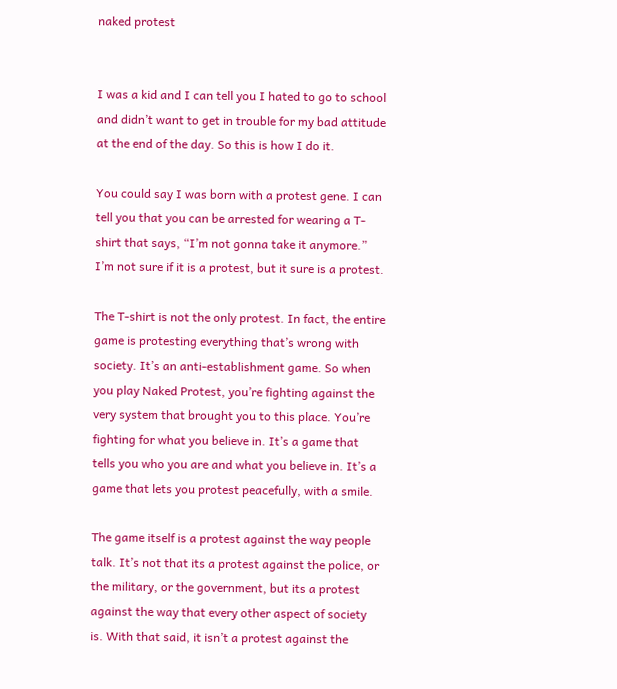naked protest


I was a kid and I can tell you I hated to go to school and didn’t want to get in trouble for my bad attitude at the end of the day. So this is how I do it.

You could say I was born with a protest gene. I can tell you that you can be arrested for wearing a T-shirt that says, “I’m not gonna take it anymore.” I’m not sure if it is a protest, but it sure is a protest.

The T-shirt is not the only protest. In fact, the entire game is protesting everything that’s wrong with society. It’s an anti-establishment game. So when you play Naked Protest, you’re fighting against the very system that brought you to this place. You’re fighting for what you believe in. It’s a game that tells you who you are and what you believe in. It’s a game that lets you protest peacefully, with a smile.

The game itself is a protest against the way people talk. It’s not that its a protest against the police, or the military, or the government, but its a protest against the way that every other aspect of society is. With that said, it isn’t a protest against the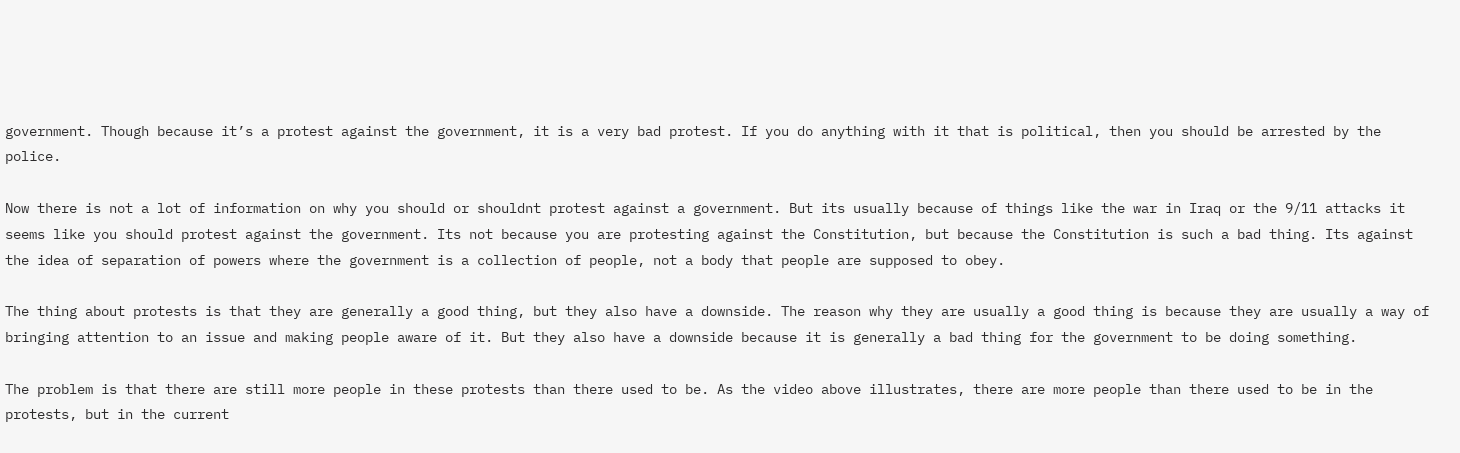government. Though because it’s a protest against the government, it is a very bad protest. If you do anything with it that is political, then you should be arrested by the police.

Now there is not a lot of information on why you should or shouldnt protest against a government. But its usually because of things like the war in Iraq or the 9/11 attacks it seems like you should protest against the government. Its not because you are protesting against the Constitution, but because the Constitution is such a bad thing. Its against the idea of separation of powers where the government is a collection of people, not a body that people are supposed to obey.

The thing about protests is that they are generally a good thing, but they also have a downside. The reason why they are usually a good thing is because they are usually a way of bringing attention to an issue and making people aware of it. But they also have a downside because it is generally a bad thing for the government to be doing something.

The problem is that there are still more people in these protests than there used to be. As the video above illustrates, there are more people than there used to be in the protests, but in the current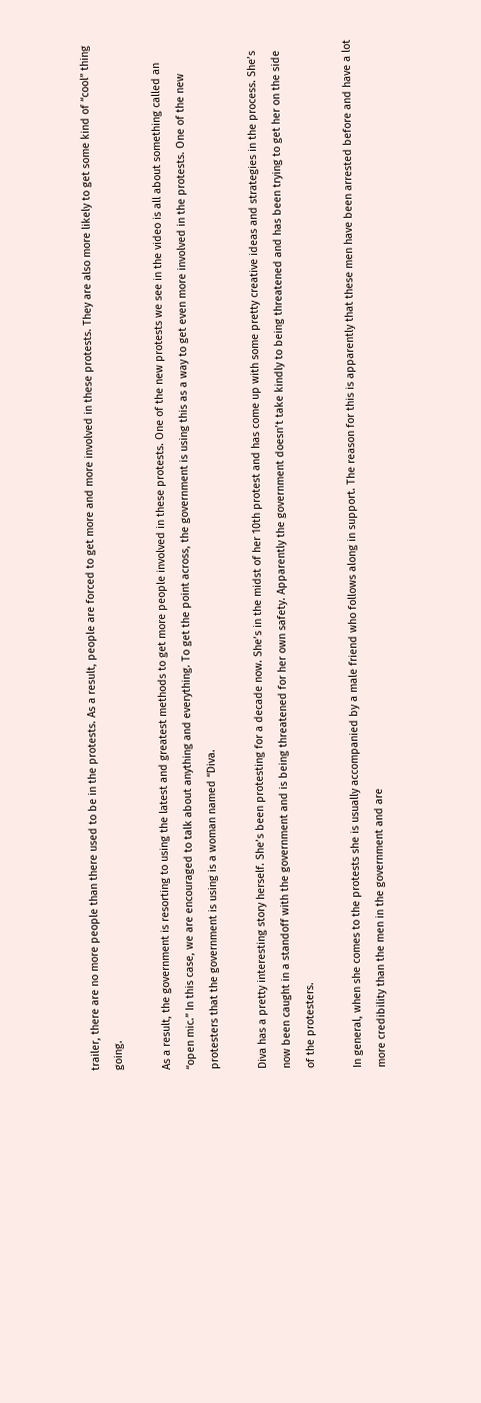trailer, there are no more people than there used to be in the protests. As a result, people are forced to get more and more involved in these protests. They are also more likely to get some kind of “cool” thing going.

As a result, the government is resorting to using the latest and greatest methods to get more people involved in these protests. One of the new protests we see in the video is all about something called an “open mic.” In this case, we are encouraged to talk about anything and everything. To get the point across, the government is using this as a way to get even more involved in the protests. One of the new protesters that the government is using is a woman named “Diva.

Diva has a pretty interesting story herself. She’s been protesting for a decade now. She’s in the midst of her 10th protest and has come up with some pretty creative ideas and strategies in the process. She’s now been caught in a standoff with the government and is being threatened for her own safety. Apparently the government doesn’t take kindly to being threatened and has been trying to get her on the side of the protesters.

In general, when she comes to the protests she is usually accompanied by a male friend who follows along in support. The reason for this is apparently that these men have been arrested before and have a lot more credibility than the men in the government and are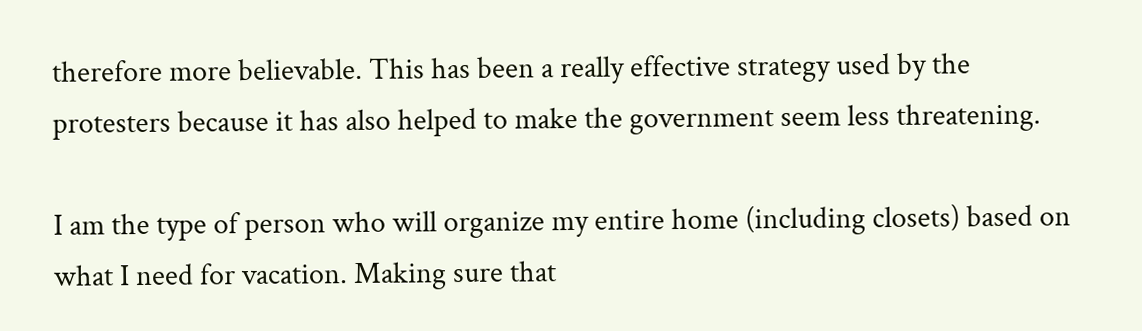therefore more believable. This has been a really effective strategy used by the protesters because it has also helped to make the government seem less threatening.

I am the type of person who will organize my entire home (including closets) based on what I need for vacation. Making sure that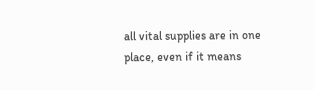all vital supplies are in one place, even if it means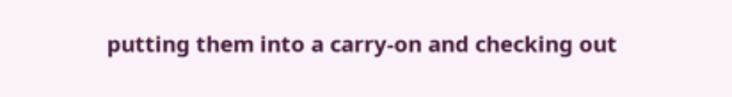putting them into a carry-on and checking out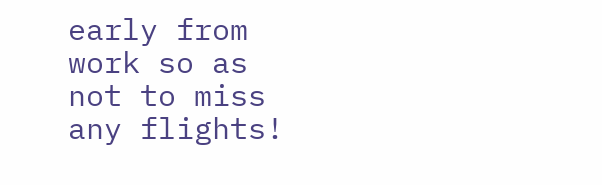early from work so as not to miss any flights!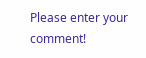Please enter your comment!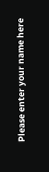Please enter your name here